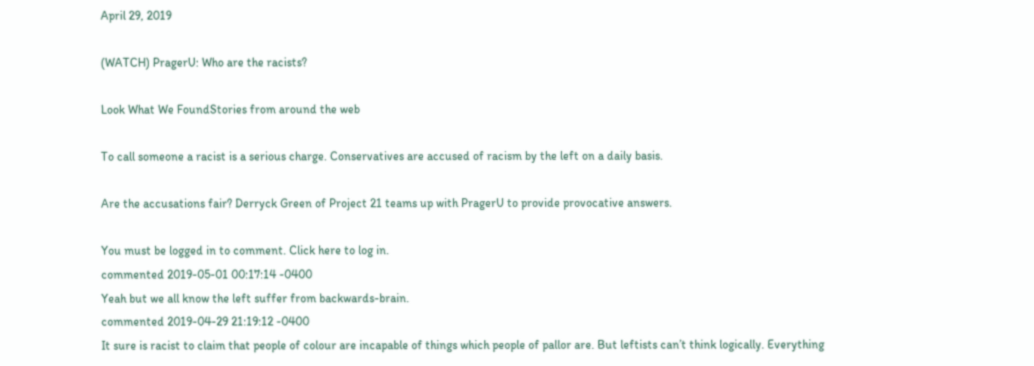April 29, 2019

(WATCH) PragerU: Who are the racists?

Look What We FoundStories from around the web

To call someone a racist is a serious charge. Conservatives are accused of racism by the left on a daily basis.

Are the accusations fair? Derryck Green of Project 21 teams up with PragerU to provide provocative answers.

You must be logged in to comment. Click here to log in.
commented 2019-05-01 00:17:14 -0400
Yeah but we all know the left suffer from backwards-brain.
commented 2019-04-29 21:19:12 -0400
It sure is racist to claim that people of colour are incapable of things which people of pallor are. But leftists can’t think logically. Everything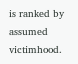is ranked by assumed victimhood.